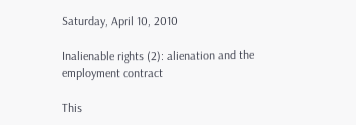Saturday, April 10, 2010

Inalienable rights (2): alienation and the employment contract

This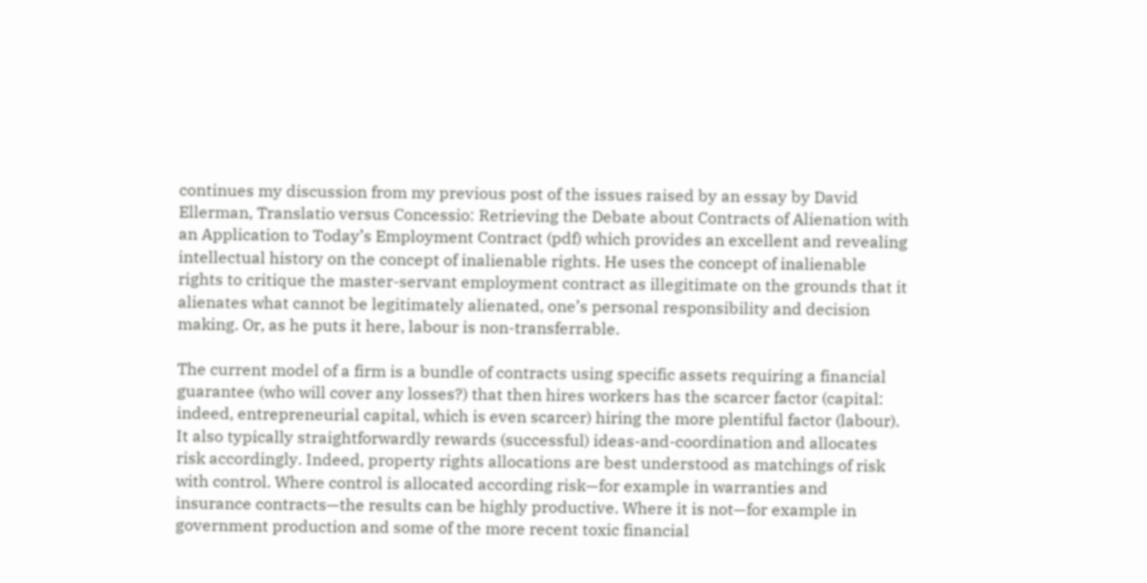continues my discussion from my previous post of the issues raised by an essay by David Ellerman, Translatio versus Concessio: Retrieving the Debate about Contracts of Alienation with an Application to Today’s Employment Contract (pdf) which provides an excellent and revealing intellectual history on the concept of inalienable rights. He uses the concept of inalienable rights to critique the master-servant employment contract as illegitimate on the grounds that it alienates what cannot be legitimately alienated, one’s personal responsibility and decision making. Or, as he puts it here, labour is non-transferrable.

The current model of a firm is a bundle of contracts using specific assets requiring a financial guarantee (who will cover any losses?) that then hires workers has the scarcer factor (capital: indeed, entrepreneurial capital, which is even scarcer) hiring the more plentiful factor (labour). It also typically straightforwardly rewards (successful) ideas-and-coordination and allocates risk accordingly. Indeed, property rights allocations are best understood as matchings of risk with control. Where control is allocated according risk—for example in warranties and insurance contracts—the results can be highly productive. Where it is not—for example in government production and some of the more recent toxic financial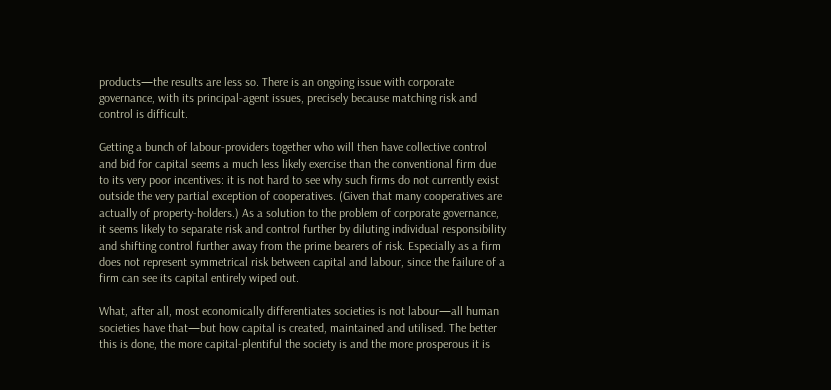products—the results are less so. There is an ongoing issue with corporate governance, with its principal-agent issues, precisely because matching risk and control is difficult.

Getting a bunch of labour-providers together who will then have collective control and bid for capital seems a much less likely exercise than the conventional firm due to its very poor incentives: it is not hard to see why such firms do not currently exist outside the very partial exception of cooperatives. (Given that many cooperatives are actually of property-holders.) As a solution to the problem of corporate governance, it seems likely to separate risk and control further by diluting individual responsibility and shifting control further away from the prime bearers of risk. Especially as a firm does not represent symmetrical risk between capital and labour, since the failure of a firm can see its capital entirely wiped out.

What, after all, most economically differentiates societies is not labour—all human societies have that—but how capital is created, maintained and utilised. The better this is done, the more capital-plentiful the society is and the more prosperous it is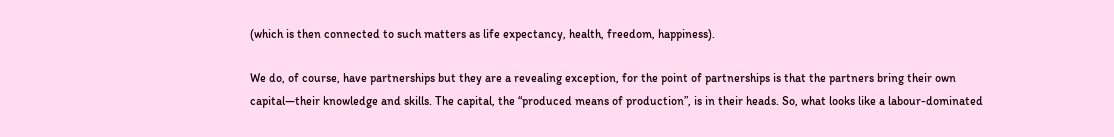(which is then connected to such matters as life expectancy, health, freedom, happiness).

We do, of course, have partnerships but they are a revealing exception, for the point of partnerships is that the partners bring their own capital—their knowledge and skills. The capital, the “produced means of production”, is in their heads. So, what looks like a labour-dominated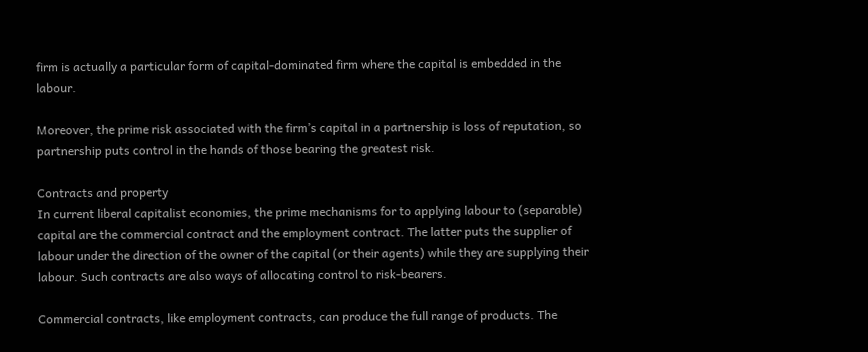firm is actually a particular form of capital-dominated firm where the capital is embedded in the labour.

Moreover, the prime risk associated with the firm’s capital in a partnership is loss of reputation, so partnership puts control in the hands of those bearing the greatest risk.

Contracts and property
In current liberal capitalist economies, the prime mechanisms for to applying labour to (separable) capital are the commercial contract and the employment contract. The latter puts the supplier of labour under the direction of the owner of the capital (or their agents) while they are supplying their labour. Such contracts are also ways of allocating control to risk-bearers.

Commercial contracts, like employment contracts, can produce the full range of products. The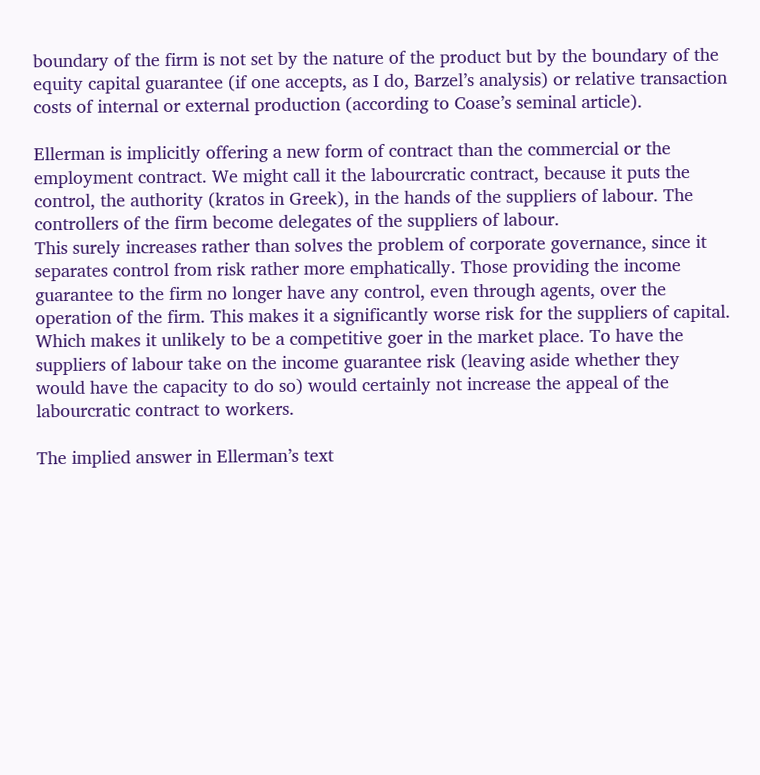boundary of the firm is not set by the nature of the product but by the boundary of the equity capital guarantee (if one accepts, as I do, Barzel’s analysis) or relative transaction costs of internal or external production (according to Coase’s seminal article).

Ellerman is implicitly offering a new form of contract than the commercial or the employment contract. We might call it the labourcratic contract, because it puts the control, the authority (kratos in Greek), in the hands of the suppliers of labour. The controllers of the firm become delegates of the suppliers of labour.
This surely increases rather than solves the problem of corporate governance, since it separates control from risk rather more emphatically. Those providing the income guarantee to the firm no longer have any control, even through agents, over the operation of the firm. This makes it a significantly worse risk for the suppliers of capital. Which makes it unlikely to be a competitive goer in the market place. To have the suppliers of labour take on the income guarantee risk (leaving aside whether they would have the capacity to do so) would certainly not increase the appeal of the labourcratic contract to workers.

The implied answer in Ellerman’s text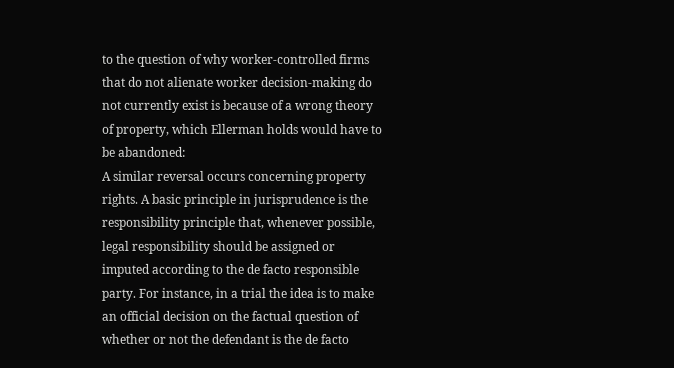to the question of why worker-controlled firms that do not alienate worker decision-making do not currently exist is because of a wrong theory of property, which Ellerman holds would have to be abandoned:
A similar reversal occurs concerning property rights. A basic principle in jurisprudence is the responsibility principle that, whenever possible, legal responsibility should be assigned or imputed according to the de facto responsible party. For instance, in a trial the idea is to make an official decision on the factual question of whether or not the defendant is the de facto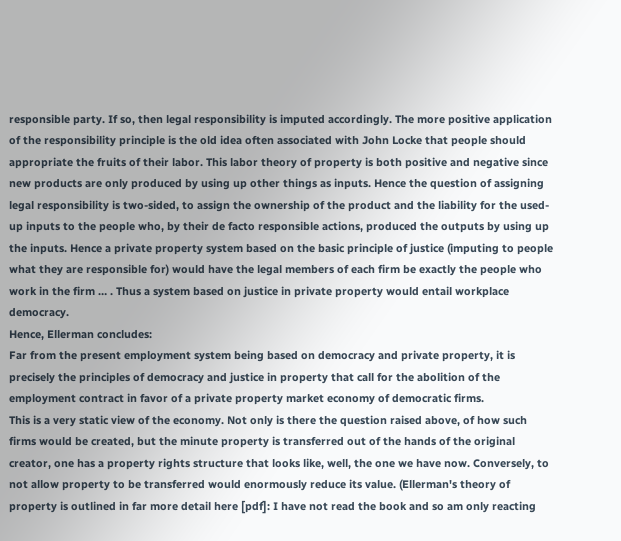responsible party. If so, then legal responsibility is imputed accordingly. The more positive application of the responsibility principle is the old idea often associated with John Locke that people should appropriate the fruits of their labor. This labor theory of property is both positive and negative since new products are only produced by using up other things as inputs. Hence the question of assigning legal responsibility is two-sided, to assign the ownership of the product and the liability for the used-up inputs to the people who, by their de facto responsible actions, produced the outputs by using up the inputs. Hence a private property system based on the basic principle of justice (imputing to people what they are responsible for) would have the legal members of each firm be exactly the people who work in the firm … . Thus a system based on justice in private property would entail workplace democracy.
Hence, Ellerman concludes:
Far from the present employment system being based on democracy and private property, it is precisely the principles of democracy and justice in property that call for the abolition of the employment contract in favor of a private property market economy of democratic firms.
This is a very static view of the economy. Not only is there the question raised above, of how such firms would be created, but the minute property is transferred out of the hands of the original creator, one has a property rights structure that looks like, well, the one we have now. Conversely, to not allow property to be transferred would enormously reduce its value. (Ellerman's theory of property is outlined in far more detail here [pdf]: I have not read the book and so am only reacting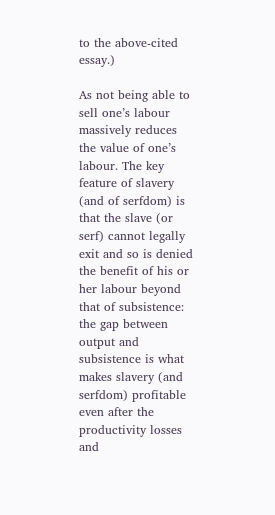to the above-cited essay.)

As not being able to sell one’s labour massively reduces the value of one’s labour. The key feature of slavery (and of serfdom) is that the slave (or serf) cannot legally exit and so is denied the benefit of his or her labour beyond that of subsistence: the gap between output and subsistence is what makes slavery (and serfdom) profitable even after the productivity losses and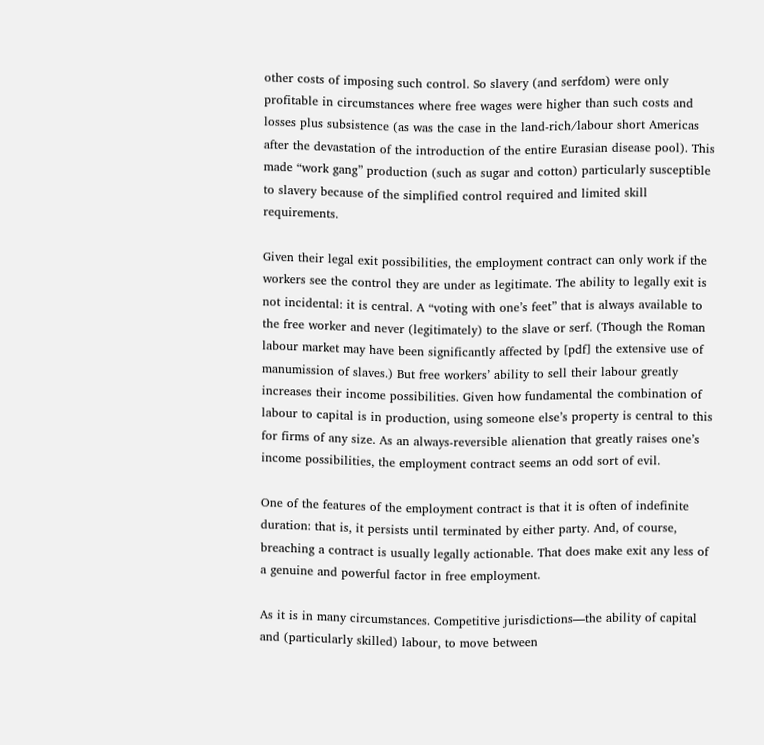other costs of imposing such control. So slavery (and serfdom) were only profitable in circumstances where free wages were higher than such costs and losses plus subsistence (as was the case in the land-rich/labour short Americas after the devastation of the introduction of the entire Eurasian disease pool). This made “work gang” production (such as sugar and cotton) particularly susceptible to slavery because of the simplified control required and limited skill requirements.

Given their legal exit possibilities, the employment contract can only work if the workers see the control they are under as legitimate. The ability to legally exit is not incidental: it is central. A “voting with one’s feet” that is always available to the free worker and never (legitimately) to the slave or serf. (Though the Roman labour market may have been significantly affected by [pdf] the extensive use of manumission of slaves.) But free workers’ ability to sell their labour greatly increases their income possibilities. Given how fundamental the combination of labour to capital is in production, using someone else’s property is central to this for firms of any size. As an always-reversible alienation that greatly raises one’s income possibilities, the employment contract seems an odd sort of evil.

One of the features of the employment contract is that it is often of indefinite duration: that is, it persists until terminated by either party. And, of course, breaching a contract is usually legally actionable. That does make exit any less of a genuine and powerful factor in free employment.

As it is in many circumstances. Competitive jurisdictions—the ability of capital and (particularly skilled) labour, to move between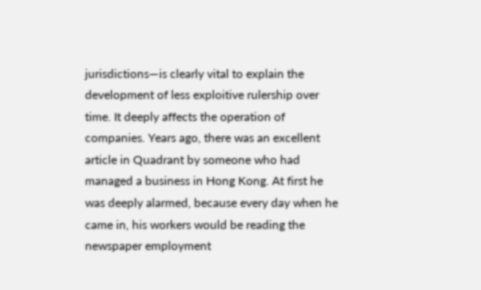jurisdictions—is clearly vital to explain the development of less exploitive rulership over time. It deeply affects the operation of companies. Years ago, there was an excellent article in Quadrant by someone who had managed a business in Hong Kong. At first he was deeply alarmed, because every day when he came in, his workers would be reading the newspaper employment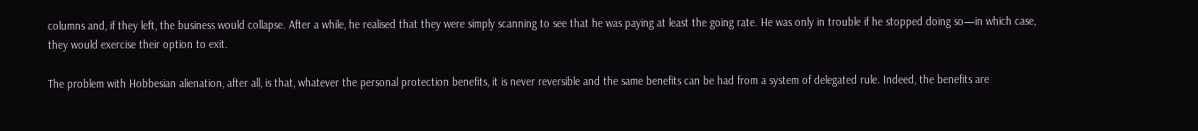columns and, if they left, the business would collapse. After a while, he realised that they were simply scanning to see that he was paying at least the going rate. He was only in trouble if he stopped doing so—in which case, they would exercise their option to exit.

The problem with Hobbesian alienation, after all, is that, whatever the personal protection benefits, it is never reversible and the same benefits can be had from a system of delegated rule. Indeed, the benefits are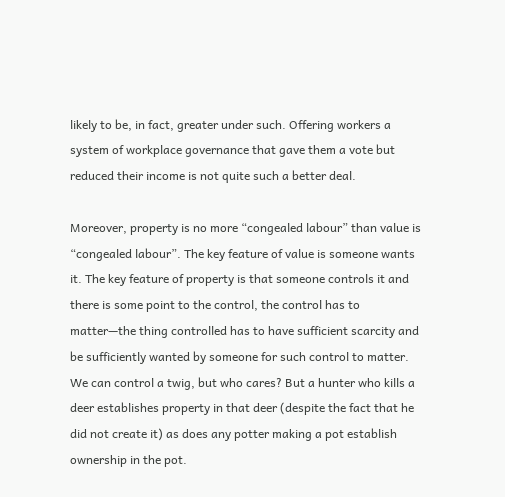likely to be, in fact, greater under such. Offering workers a system of workplace governance that gave them a vote but reduced their income is not quite such a better deal.

Moreover, property is no more “congealed labour” than value is “congealed labour”. The key feature of value is someone wants it. The key feature of property is that someone controls it and there is some point to the control, the control has to matter—the thing controlled has to have sufficient scarcity and be sufficiently wanted by someone for such control to matter. We can control a twig, but who cares? But a hunter who kills a deer establishes property in that deer (despite the fact that he did not create it) as does any potter making a pot establish ownership in the pot.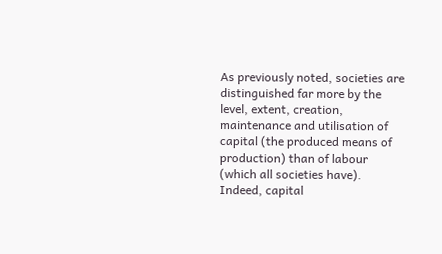As previously noted, societies are distinguished far more by the level, extent, creation, maintenance and utilisation of capital (the produced means of production) than of labour (which all societies have). Indeed, capital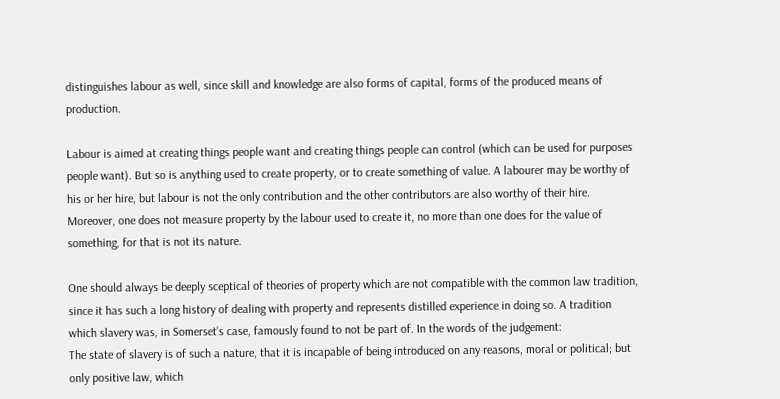distinguishes labour as well, since skill and knowledge are also forms of capital, forms of the produced means of production.

Labour is aimed at creating things people want and creating things people can control (which can be used for purposes people want). But so is anything used to create property, or to create something of value. A labourer may be worthy of his or her hire, but labour is not the only contribution and the other contributors are also worthy of their hire. Moreover, one does not measure property by the labour used to create it, no more than one does for the value of something, for that is not its nature.

One should always be deeply sceptical of theories of property which are not compatible with the common law tradition, since it has such a long history of dealing with property and represents distilled experience in doing so. A tradition which slavery was, in Somerset’s case, famously found to not be part of. In the words of the judgement:
The state of slavery is of such a nature, that it is incapable of being introduced on any reasons, moral or political; but only positive law, which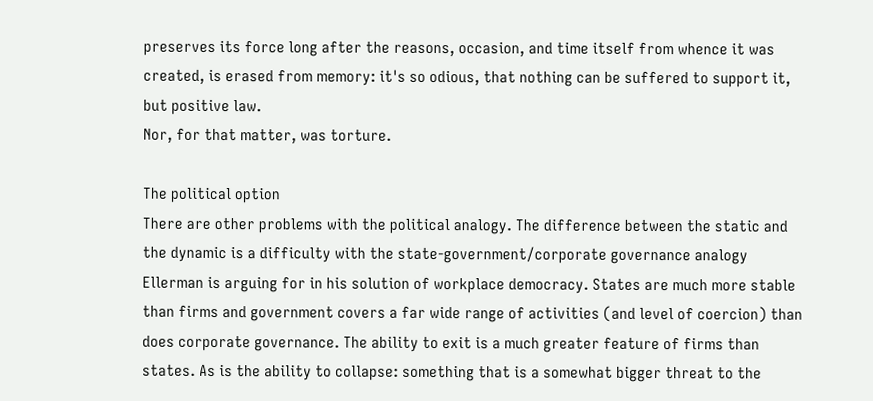preserves its force long after the reasons, occasion, and time itself from whence it was created, is erased from memory: it's so odious, that nothing can be suffered to support it, but positive law.
Nor, for that matter, was torture.

The political option
There are other problems with the political analogy. The difference between the static and the dynamic is a difficulty with the state-government/corporate governance analogy Ellerman is arguing for in his solution of workplace democracy. States are much more stable than firms and government covers a far wide range of activities (and level of coercion) than does corporate governance. The ability to exit is a much greater feature of firms than states. As is the ability to collapse: something that is a somewhat bigger threat to the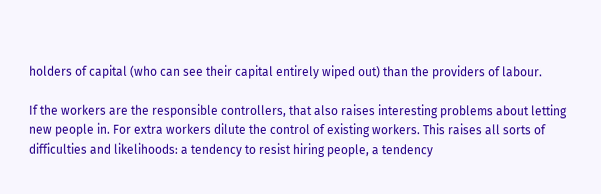holders of capital (who can see their capital entirely wiped out) than the providers of labour.

If the workers are the responsible controllers, that also raises interesting problems about letting new people in. For extra workers dilute the control of existing workers. This raises all sorts of difficulties and likelihoods: a tendency to resist hiring people, a tendency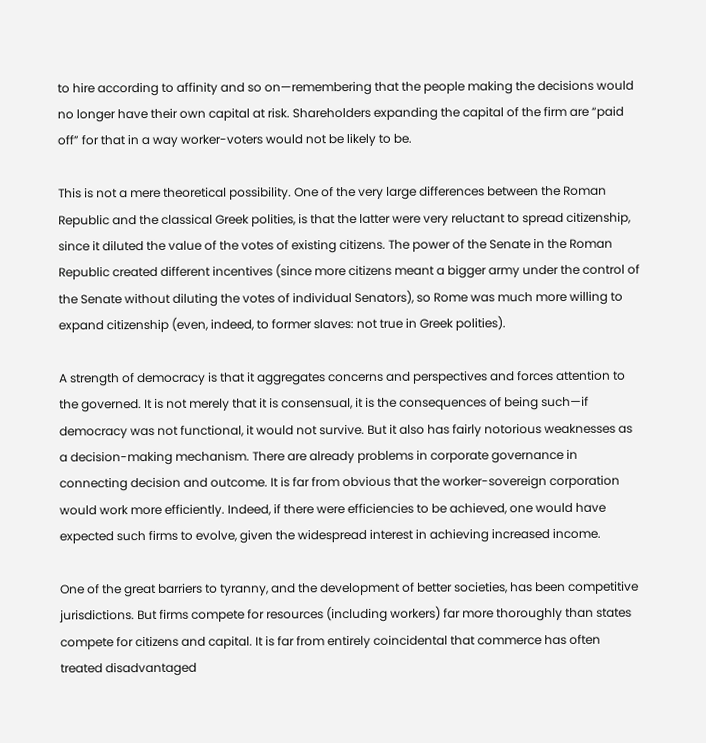to hire according to affinity and so on—remembering that the people making the decisions would no longer have their own capital at risk. Shareholders expanding the capital of the firm are “paid off” for that in a way worker-voters would not be likely to be.

This is not a mere theoretical possibility. One of the very large differences between the Roman Republic and the classical Greek polities, is that the latter were very reluctant to spread citizenship, since it diluted the value of the votes of existing citizens. The power of the Senate in the Roman Republic created different incentives (since more citizens meant a bigger army under the control of the Senate without diluting the votes of individual Senators), so Rome was much more willing to expand citizenship (even, indeed, to former slaves: not true in Greek polities).

A strength of democracy is that it aggregates concerns and perspectives and forces attention to the governed. It is not merely that it is consensual, it is the consequences of being such—if democracy was not functional, it would not survive. But it also has fairly notorious weaknesses as a decision-making mechanism. There are already problems in corporate governance in connecting decision and outcome. It is far from obvious that the worker-sovereign corporation would work more efficiently. Indeed, if there were efficiencies to be achieved, one would have expected such firms to evolve, given the widespread interest in achieving increased income.

One of the great barriers to tyranny, and the development of better societies, has been competitive jurisdictions. But firms compete for resources (including workers) far more thoroughly than states compete for citizens and capital. It is far from entirely coincidental that commerce has often treated disadvantaged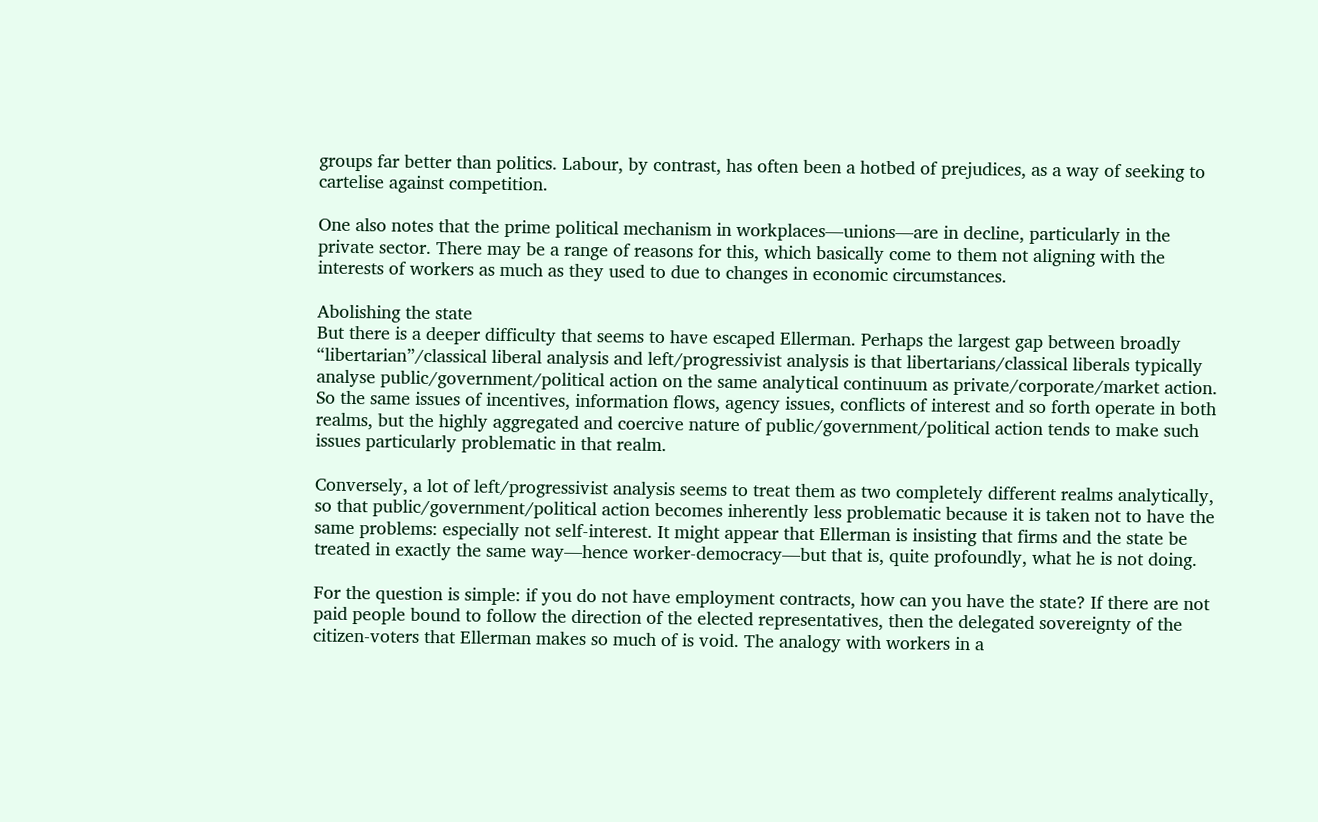groups far better than politics. Labour, by contrast, has often been a hotbed of prejudices, as a way of seeking to cartelise against competition.

One also notes that the prime political mechanism in workplaces—unions—are in decline, particularly in the private sector. There may be a range of reasons for this, which basically come to them not aligning with the interests of workers as much as they used to due to changes in economic circumstances.

Abolishing the state
But there is a deeper difficulty that seems to have escaped Ellerman. Perhaps the largest gap between broadly “libertarian”/classical liberal analysis and left/progressivist analysis is that libertarians/classical liberals typically analyse public/government/political action on the same analytical continuum as private/corporate/market action. So the same issues of incentives, information flows, agency issues, conflicts of interest and so forth operate in both realms, but the highly aggregated and coercive nature of public/government/political action tends to make such issues particularly problematic in that realm.

Conversely, a lot of left/progressivist analysis seems to treat them as two completely different realms analytically, so that public/government/political action becomes inherently less problematic because it is taken not to have the same problems: especially not self-interest. It might appear that Ellerman is insisting that firms and the state be treated in exactly the same way—hence worker-democracy—but that is, quite profoundly, what he is not doing.

For the question is simple: if you do not have employment contracts, how can you have the state? If there are not paid people bound to follow the direction of the elected representatives, then the delegated sovereignty of the citizen-voters that Ellerman makes so much of is void. The analogy with workers in a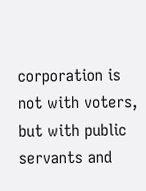corporation is not with voters, but with public servants and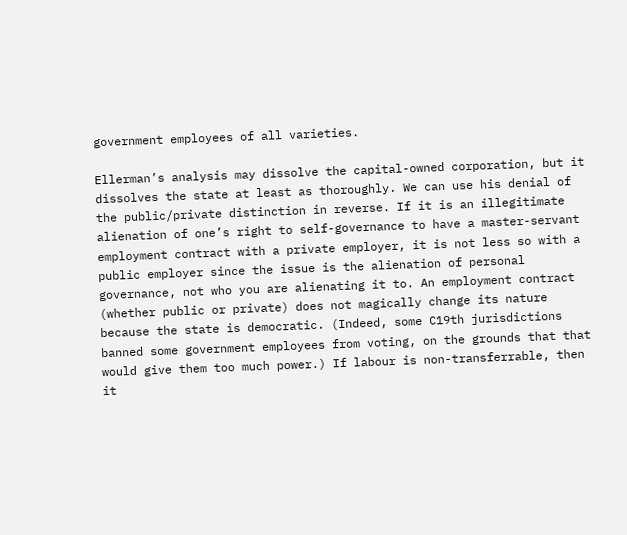government employees of all varieties.

Ellerman’s analysis may dissolve the capital-owned corporation, but it dissolves the state at least as thoroughly. We can use his denial of the public/private distinction in reverse. If it is an illegitimate alienation of one’s right to self-governance to have a master-servant employment contract with a private employer, it is not less so with a public employer since the issue is the alienation of personal governance, not who you are alienating it to. An employment contract (whether public or private) does not magically change its nature because the state is democratic. (Indeed, some C19th jurisdictions banned some government employees from voting, on the grounds that that would give them too much power.) If labour is non-transferrable, then it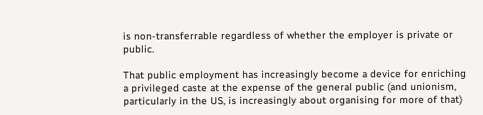is non-transferrable regardless of whether the employer is private or public.

That public employment has increasingly become a device for enriching a privileged caste at the expense of the general public (and unionism, particularly in the US, is increasingly about organising for more of that)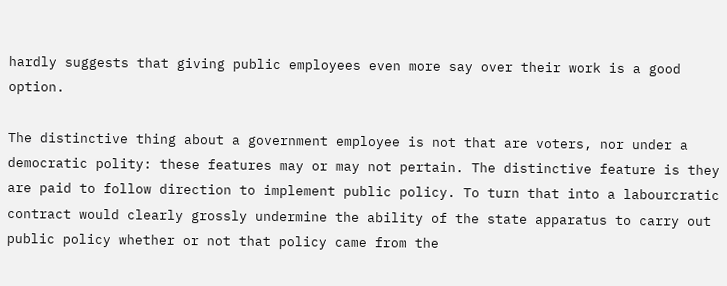hardly suggests that giving public employees even more say over their work is a good option.

The distinctive thing about a government employee is not that are voters, nor under a democratic polity: these features may or may not pertain. The distinctive feature is they are paid to follow direction to implement public policy. To turn that into a labourcratic contract would clearly grossly undermine the ability of the state apparatus to carry out public policy whether or not that policy came from the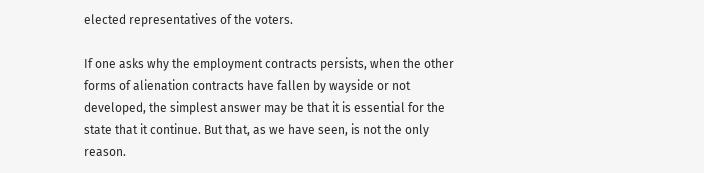elected representatives of the voters.

If one asks why the employment contracts persists, when the other forms of alienation contracts have fallen by wayside or not developed, the simplest answer may be that it is essential for the state that it continue. But that, as we have seen, is not the only reason.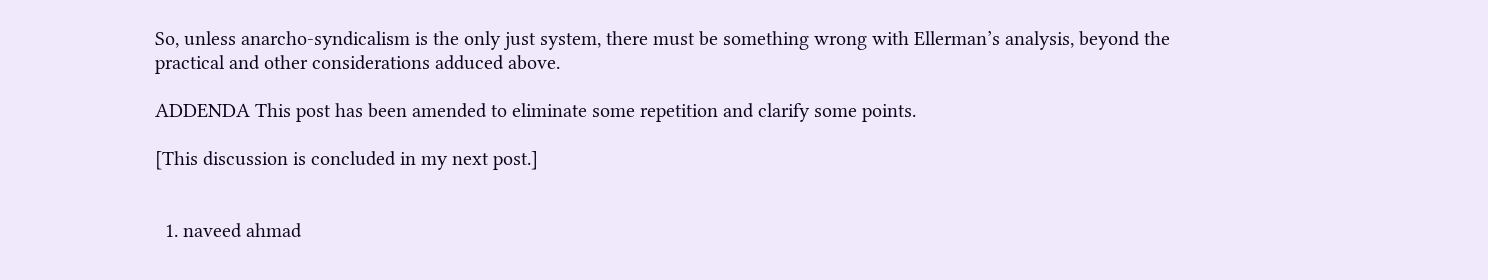So, unless anarcho-syndicalism is the only just system, there must be something wrong with Ellerman’s analysis, beyond the practical and other considerations adduced above.

ADDENDA This post has been amended to eliminate some repetition and clarify some points.

[This discussion is concluded in my next post.]


  1. naveed ahmad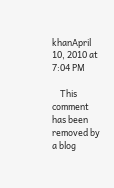khanApril 10, 2010 at 7:04 PM

    This comment has been removed by a blog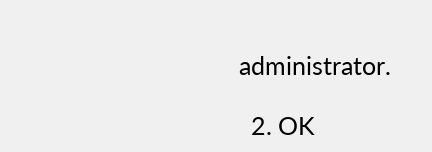administrator.

  2. OK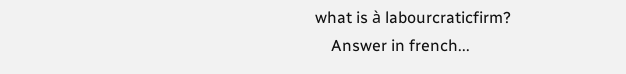what is à labourcraticfirm?
    Answer in french...